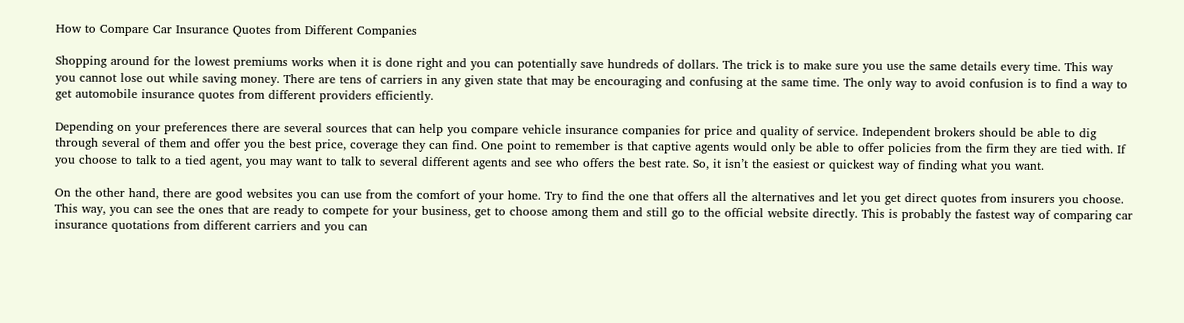How to Compare Car Insurance Quotes from Different Companies

Shopping around for the lowest premiums works when it is done right and you can potentially save hundreds of dollars. The trick is to make sure you use the same details every time. This way you cannot lose out while saving money. There are tens of carriers in any given state that may be encouraging and confusing at the same time. The only way to avoid confusion is to find a way to get automobile insurance quotes from different providers efficiently.

Depending on your preferences there are several sources that can help you compare vehicle insurance companies for price and quality of service. Independent brokers should be able to dig through several of them and offer you the best price, coverage they can find. One point to remember is that captive agents would only be able to offer policies from the firm they are tied with. If you choose to talk to a tied agent, you may want to talk to several different agents and see who offers the best rate. So, it isn’t the easiest or quickest way of finding what you want.

On the other hand, there are good websites you can use from the comfort of your home. Try to find the one that offers all the alternatives and let you get direct quotes from insurers you choose. This way, you can see the ones that are ready to compete for your business, get to choose among them and still go to the official website directly. This is probably the fastest way of comparing car insurance quotations from different carriers and you can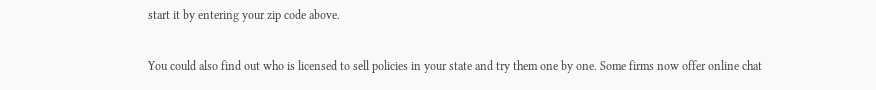start it by entering your zip code above.

You could also find out who is licensed to sell policies in your state and try them one by one. Some firms now offer online chat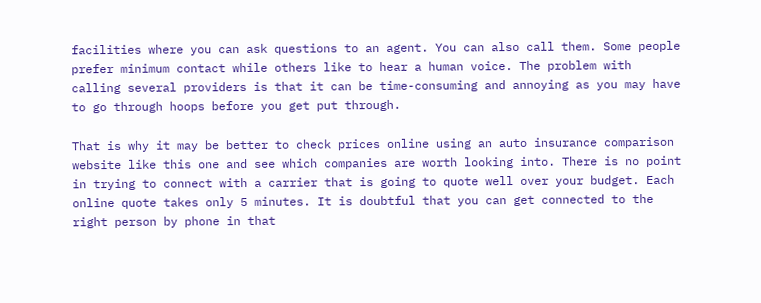facilities where you can ask questions to an agent. You can also call them. Some people prefer minimum contact while others like to hear a human voice. The problem with calling several providers is that it can be time-consuming and annoying as you may have to go through hoops before you get put through.

That is why it may be better to check prices online using an auto insurance comparison website like this one and see which companies are worth looking into. There is no point in trying to connect with a carrier that is going to quote well over your budget. Each online quote takes only 5 minutes. It is doubtful that you can get connected to the right person by phone in that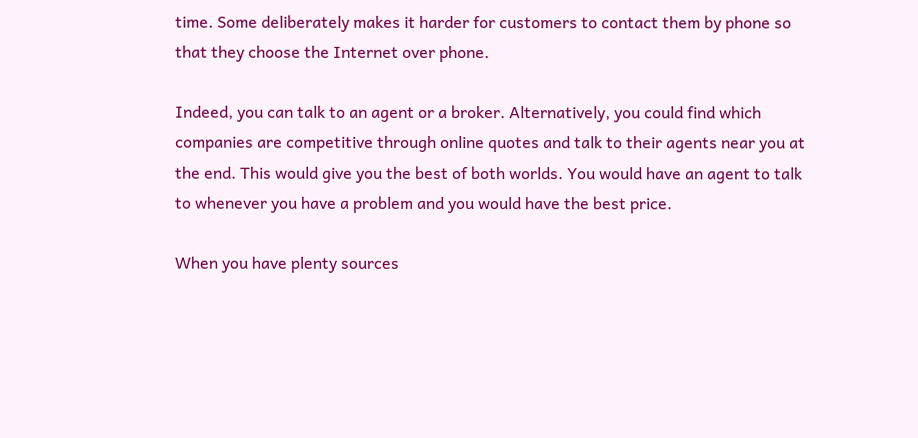time. Some deliberately makes it harder for customers to contact them by phone so that they choose the Internet over phone.

Indeed, you can talk to an agent or a broker. Alternatively, you could find which companies are competitive through online quotes and talk to their agents near you at the end. This would give you the best of both worlds. You would have an agent to talk to whenever you have a problem and you would have the best price.

When you have plenty sources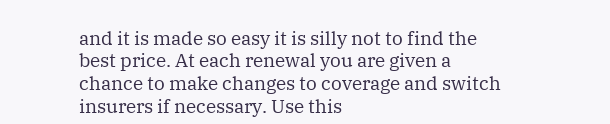and it is made so easy it is silly not to find the best price. At each renewal you are given a chance to make changes to coverage and switch insurers if necessary. Use this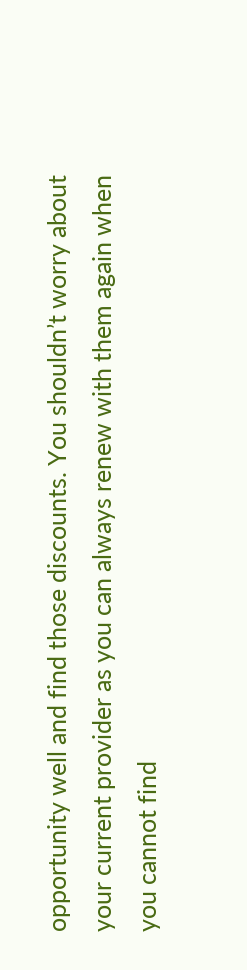opportunity well and find those discounts. You shouldn’t worry about your current provider as you can always renew with them again when you cannot find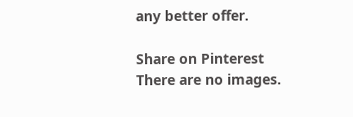any better offer.

Share on Pinterest
There are no images.